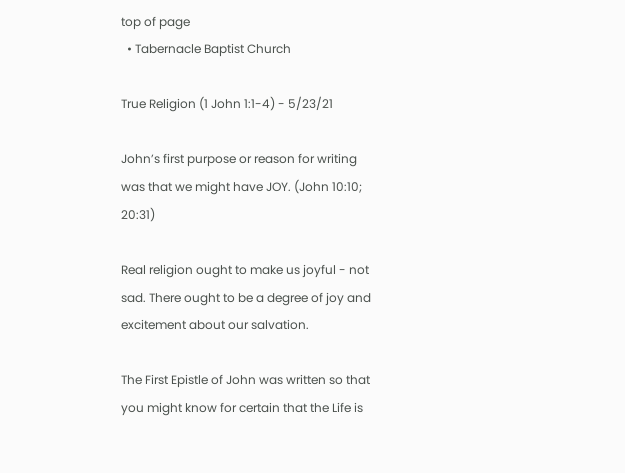top of page
  • Tabernacle Baptist Church

True Religion (1 John 1:1-4) - 5/23/21

John’s first purpose or reason for writing was that we might have JOY. (John 10:10; 20:31)

Real religion ought to make us joyful - not sad. There ought to be a degree of joy and excitement about our salvation.

The First Epistle of John was written so that you might know for certain that the Life is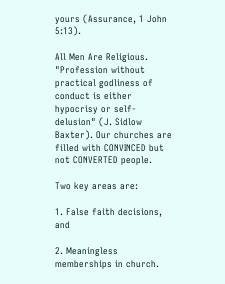yours (Assurance, 1 John 5:13).

All Men Are Religious. "Profession without practical godliness of conduct is either hypocrisy or self-delusion" (J. Sidlow Baxter). Our churches are filled with CONVINCED but not CONVERTED people.

Two key areas are:

1. False faith decisions, and

2. Meaningless memberships in church.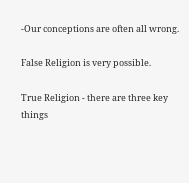-Our conceptions are often all wrong.

False Religion is very possible.

True Religion - there are three key things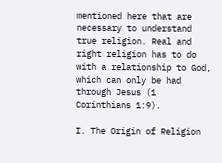mentioned here that are necessary to understand true religion. Real and right religion has to do with a relationship to God, which can only be had through Jesus (1 Corinthians 1:9).

I. The Origin of Religion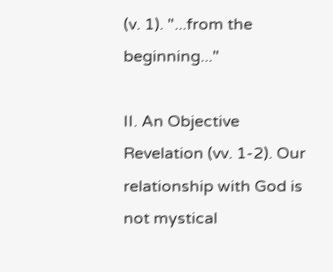(v. 1). "...from the beginning..."

II. An Objective Revelation (vv. 1-2). Our relationship with God is not mystical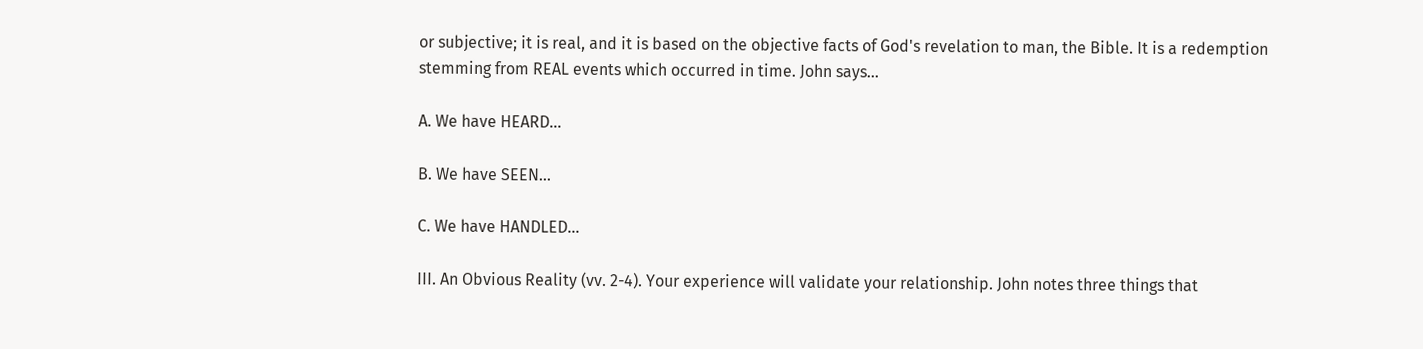or subjective; it is real, and it is based on the objective facts of God's revelation to man, the Bible. It is a redemption stemming from REAL events which occurred in time. John says...

A. We have HEARD...

B. We have SEEN...

C. We have HANDLED...

III. An Obvious Reality (vv. 2-4). Your experience will validate your relationship. John notes three things that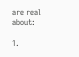are real about:

1.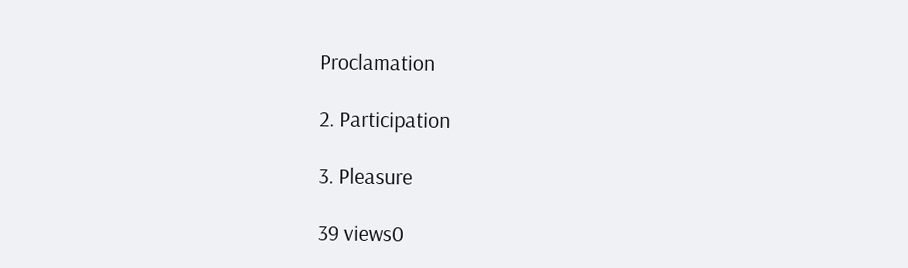Proclamation

2. Participation

3. Pleasure

39 views0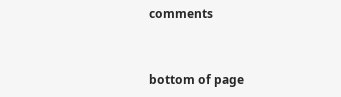comments


bottom of page